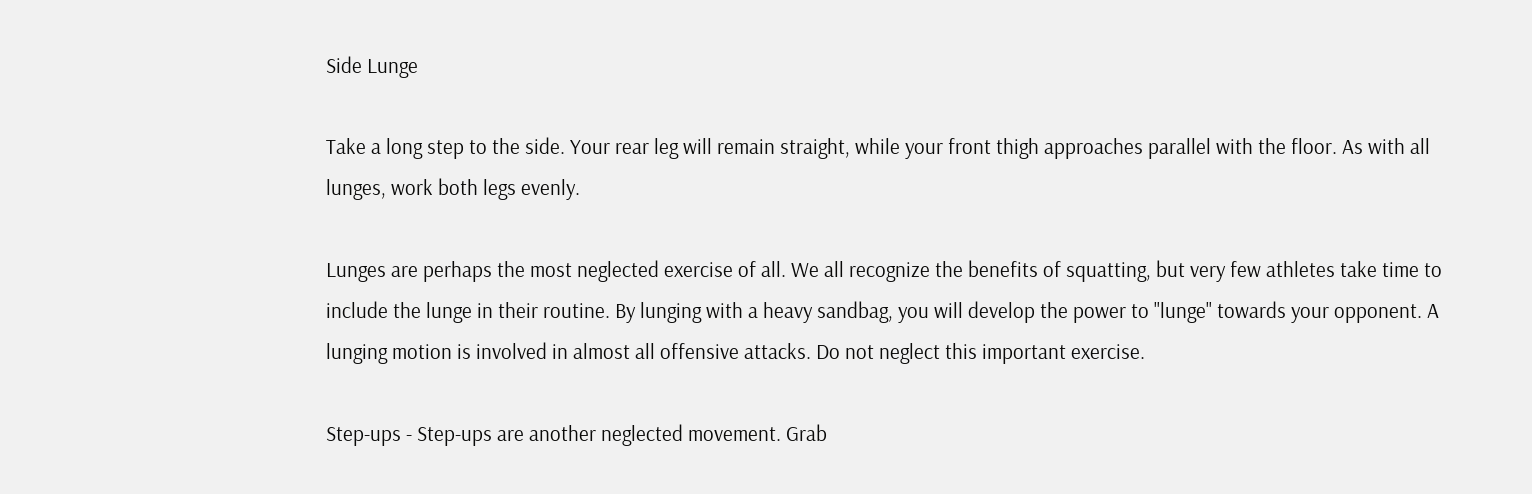Side Lunge

Take a long step to the side. Your rear leg will remain straight, while your front thigh approaches parallel with the floor. As with all lunges, work both legs evenly.

Lunges are perhaps the most neglected exercise of all. We all recognize the benefits of squatting, but very few athletes take time to include the lunge in their routine. By lunging with a heavy sandbag, you will develop the power to "lunge" towards your opponent. A lunging motion is involved in almost all offensive attacks. Do not neglect this important exercise.

Step-ups - Step-ups are another neglected movement. Grab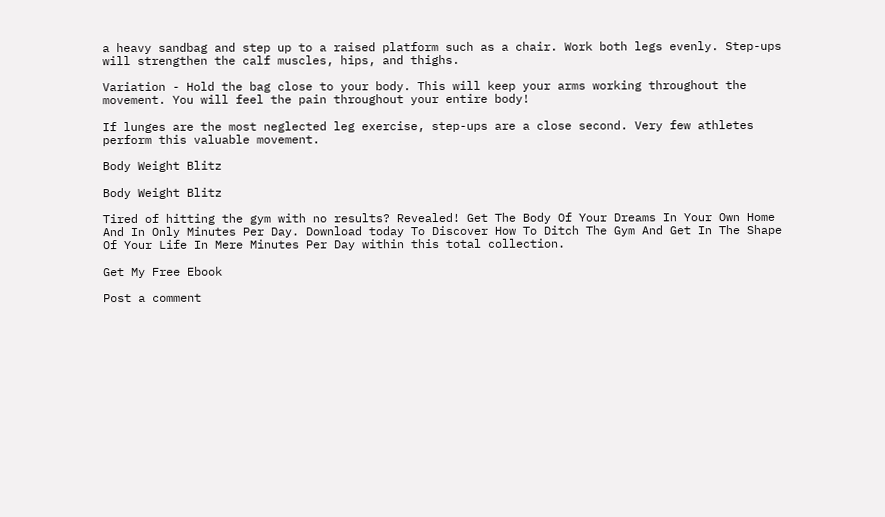a heavy sandbag and step up to a raised platform such as a chair. Work both legs evenly. Step-ups will strengthen the calf muscles, hips, and thighs.

Variation - Hold the bag close to your body. This will keep your arms working throughout the movement. You will feel the pain throughout your entire body!

If lunges are the most neglected leg exercise, step-ups are a close second. Very few athletes perform this valuable movement.

Body Weight Blitz

Body Weight Blitz

Tired of hitting the gym with no results? Revealed! Get The Body Of Your Dreams In Your Own Home And In Only Minutes Per Day. Download today To Discover How To Ditch The Gym And Get In The Shape Of Your Life In Mere Minutes Per Day within this total collection.

Get My Free Ebook

Post a comment